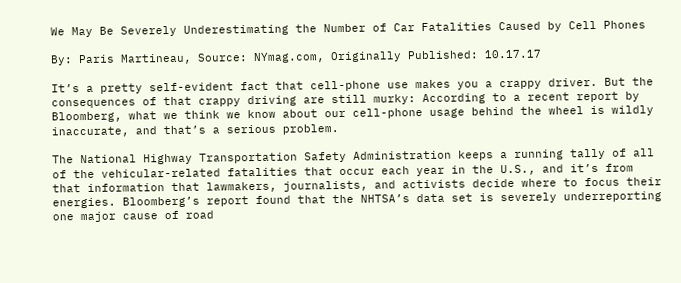We May Be Severely Underestimating the Number of Car Fatalities Caused by Cell Phones

By: Paris Martineau, Source: NYmag.com, Originally Published: 10.17.17

It’s a pretty self-evident fact that cell-phone use makes you a crappy driver. But the consequences of that crappy driving are still murky: According to a recent report by Bloomberg, what we think we know about our cell-phone usage behind the wheel is wildly inaccurate, and that’s a serious problem.

The National Highway Transportation Safety Administration keeps a running tally of all of the vehicular-related fatalities that occur each year in the U.S., and it’s from that information that lawmakers, journalists, and activists decide where to focus their energies. Bloomberg’s report found that the NHTSA’s data set is severely underreporting one major cause of road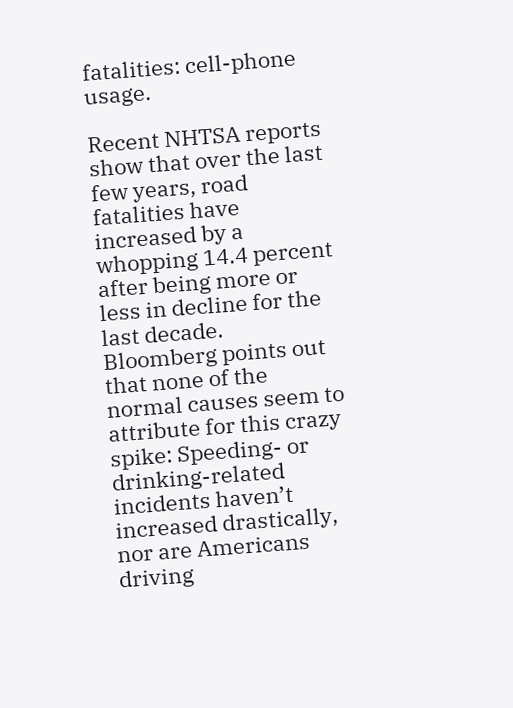fatalities: cell-phone usage.

Recent NHTSA reports show that over the last few years, road fatalities have increased by a whopping 14.4 percent after being more or less in decline for the last decade. Bloomberg points out that none of the normal causes seem to attribute for this crazy spike: Speeding- or drinking-related incidents haven’t increased drastically, nor are Americans driving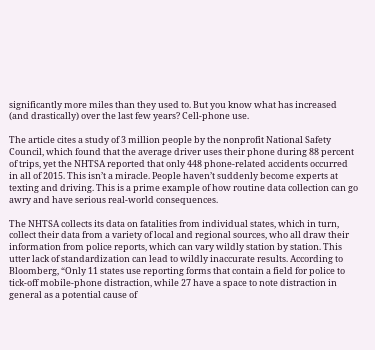significantly more miles than they used to. But you know what has increased (and drastically) over the last few years? Cell-phone use.

The article cites a study of 3 million people by the nonprofit National Safety Council, which found that the average driver uses their phone during 88 percent of trips, yet the NHTSA reported that only 448 phone-related accidents occurred in all of 2015. This isn’t a miracle. People haven’t suddenly become experts at texting and driving. This is a prime example of how routine data collection can go awry and have serious real-world consequences.

The NHTSA collects its data on fatalities from individual states, which in turn, collect their data from a variety of local and regional sources, who all draw their information from police reports, which can vary wildly station by station. This utter lack of standardization can lead to wildly inaccurate results. According to Bloomberg, “Only 11 states use reporting forms that contain a field for police to tick-off mobile-phone distraction, while 27 have a space to note distraction in general as a potential cause of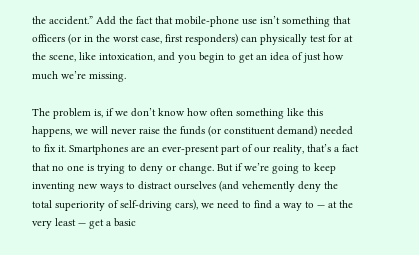the accident.” Add the fact that mobile-phone use isn’t something that officers (or in the worst case, first responders) can physically test for at the scene, like intoxication, and you begin to get an idea of just how much we’re missing.

The problem is, if we don’t know how often something like this happens, we will never raise the funds (or constituent demand) needed to fix it. Smartphones are an ever-present part of our reality, that’s a fact that no one is trying to deny or change. But if we’re going to keep inventing new ways to distract ourselves (and vehemently deny the total superiority of self-driving cars), we need to find a way to — at the very least — get a basic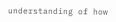understanding of how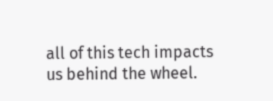all of this tech impacts us behind the wheel.